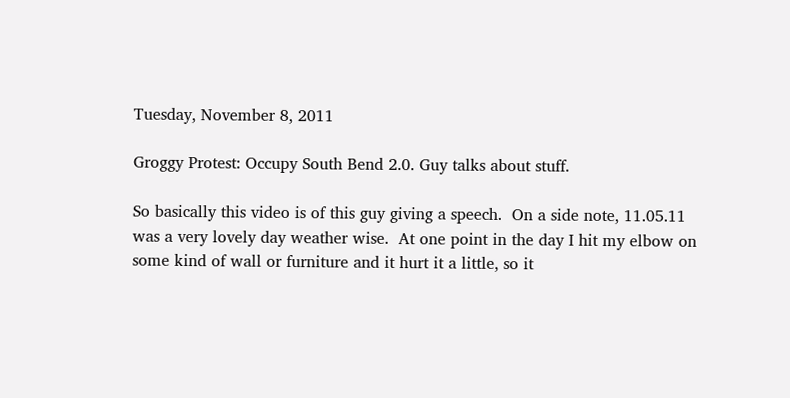Tuesday, November 8, 2011

Groggy Protest: Occupy South Bend 2.0. Guy talks about stuff.

So basically this video is of this guy giving a speech.  On a side note, 11.05.11 was a very lovely day weather wise.  At one point in the day I hit my elbow on some kind of wall or furniture and it hurt it a little, so it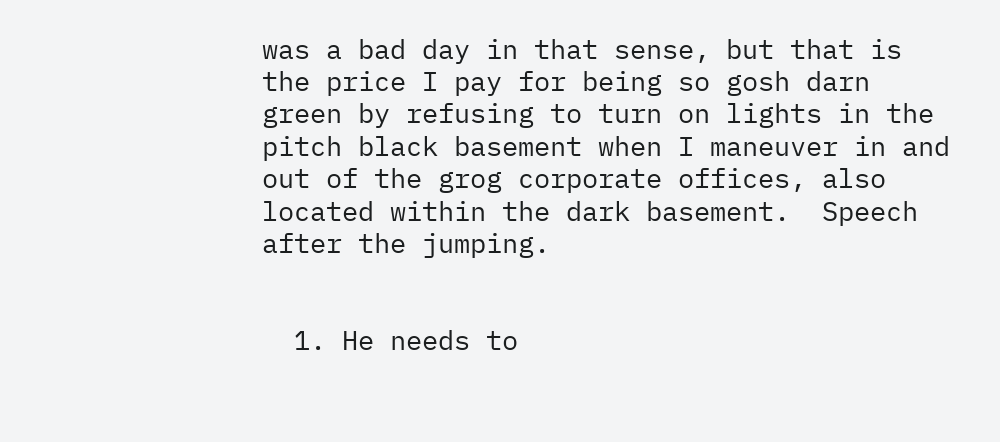was a bad day in that sense, but that is the price I pay for being so gosh darn green by refusing to turn on lights in the pitch black basement when I maneuver in and out of the grog corporate offices, also located within the dark basement.  Speech after the jumping.


  1. He needs to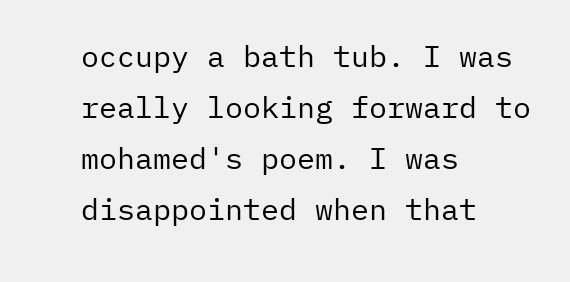occupy a bath tub. I was really looking forward to mohamed's poem. I was disappointed when that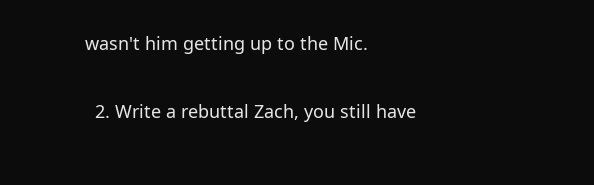wasn't him getting up to the Mic.

  2. Write a rebuttal Zach, you still have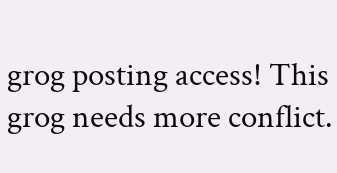grog posting access! This grog needs more conflict.